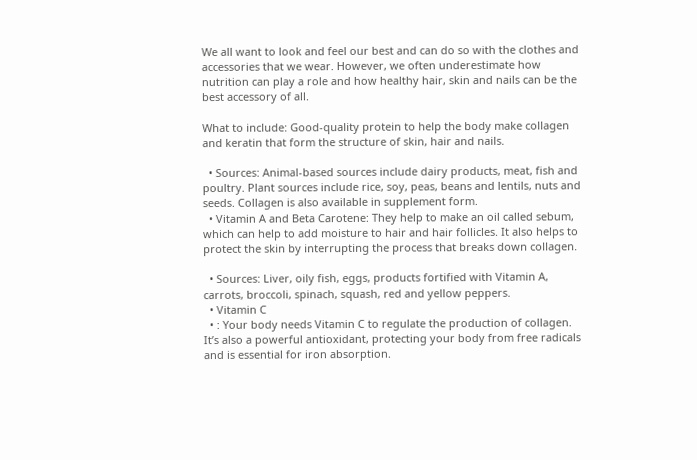We all want to look and feel our best and can do so with the clothes and accessories that we wear. However, we often underestimate how nutrition can play a role and how healthy hair, skin and nails can be the best accessory of all.

What to include: Good-quality protein to help the body make collagen and keratin that form the structure of skin, hair and nails.

  • Sources: Animal-based sources include dairy products, meat, fish and poultry. Plant sources include rice, soy, peas, beans and lentils, nuts and seeds. Collagen is also available in supplement form.
  • Vitamin A and Beta Carotene: They help to make an oil called sebum, which can help to add moisture to hair and hair follicles. It also helps to protect the skin by interrupting the process that breaks down collagen.

  • Sources: Liver, oily fish, eggs, products fortified with Vitamin A, carrots, broccoli, spinach, squash, red and yellow peppers.
  • Vitamin C
  • : Your body needs Vitamin C to regulate the production of collagen. It’s also a powerful antioxidant, protecting your body from free radicals and is essential for iron absorption.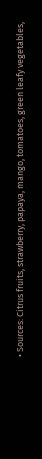• Sources: Citrus fruits, strawberry, papaya, mango, tomatoes, green leafy vegetables,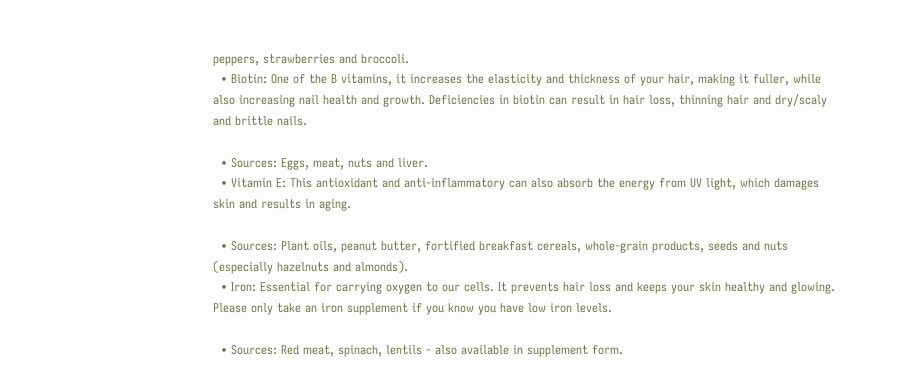peppers, strawberries and broccoli.
  • Biotin: One of the B vitamins, it increases the elasticity and thickness of your hair, making it fuller, while also increasing nail health and growth. Deficiencies in biotin can result in hair loss, thinning hair and dry/scaly and brittle nails.

  • Sources: Eggs, meat, nuts and liver.
  • Vitamin E: This antioxidant and anti-inflammatory can also absorb the energy from UV light, which damages skin and results in aging.

  • Sources: Plant oils, peanut butter, fortified breakfast cereals, whole-grain products, seeds and nuts (especially hazelnuts and almonds).
  • Iron: Essential for carrying oxygen to our cells. It prevents hair loss and keeps your skin healthy and glowing. Please only take an iron supplement if you know you have low iron levels.

  • Sources: Red meat, spinach, lentils - also available in supplement form.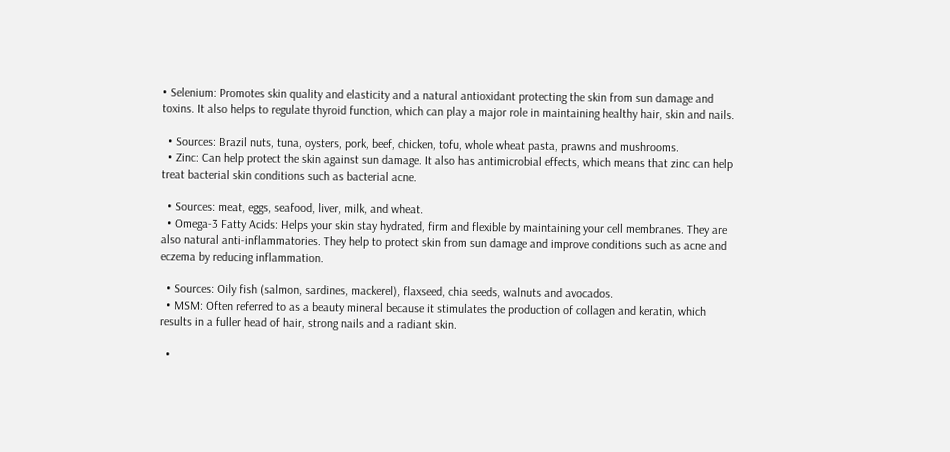• Selenium: Promotes skin quality and elasticity and a natural antioxidant protecting the skin from sun damage and toxins. It also helps to regulate thyroid function, which can play a major role in maintaining healthy hair, skin and nails.

  • Sources: Brazil nuts, tuna, oysters, pork, beef, chicken, tofu, whole wheat pasta, prawns and mushrooms.
  • Zinc: Can help protect the skin against sun damage. It also has antimicrobial effects, which means that zinc can help treat bacterial skin conditions such as bacterial acne.

  • Sources: meat, eggs, seafood, liver, milk, and wheat.
  • Omega-3 Fatty Acids: Helps your skin stay hydrated, firm and flexible by maintaining your cell membranes. They are also natural anti-inflammatories. They help to protect skin from sun damage and improve conditions such as acne and eczema by reducing inflammation.

  • Sources: Oily fish (salmon, sardines, mackerel), flaxseed, chia seeds, walnuts and avocados.
  • MSM: Often referred to as a beauty mineral because it stimulates the production of collagen and keratin, which results in a fuller head of hair, strong nails and a radiant skin.

  •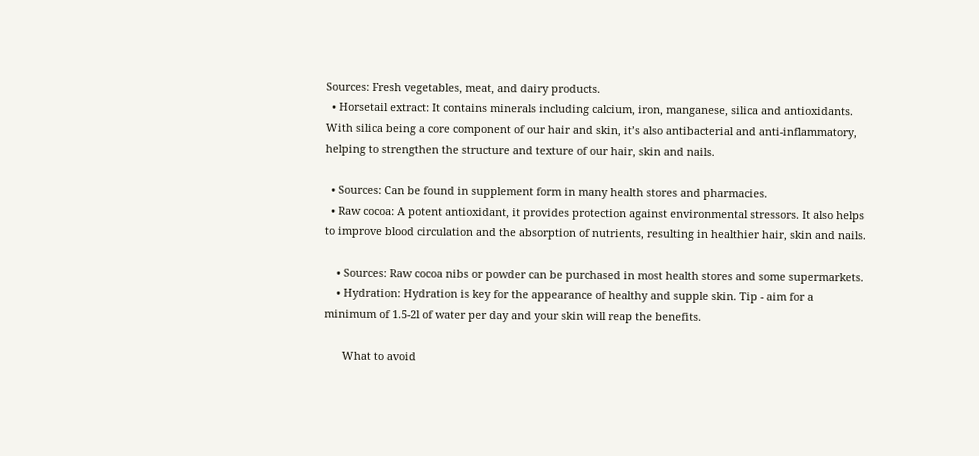Sources: Fresh vegetables, meat, and dairy products.
  • Horsetail extract: It contains minerals including calcium, iron, manganese, silica and antioxidants. With silica being a core component of our hair and skin, it’s also antibacterial and anti-inflammatory, helping to strengthen the structure and texture of our hair, skin and nails.

  • Sources: Can be found in supplement form in many health stores and pharmacies.
  • Raw cocoa: A potent antioxidant, it provides protection against environmental stressors. It also helps to improve blood circulation and the absorption of nutrients, resulting in healthier hair, skin and nails.

    • Sources: Raw cocoa nibs or powder can be purchased in most health stores and some supermarkets.
    • Hydration: Hydration is key for the appearance of healthy and supple skin. Tip - aim for a minimum of 1.5-2l of water per day and your skin will reap the benefits.

      What to avoid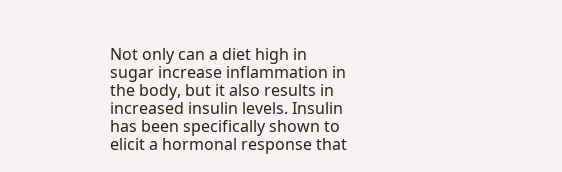Not only can a diet high in sugar increase inflammation in the body, but it also results in increased insulin levels. Insulin has been specifically shown to elicit a hormonal response that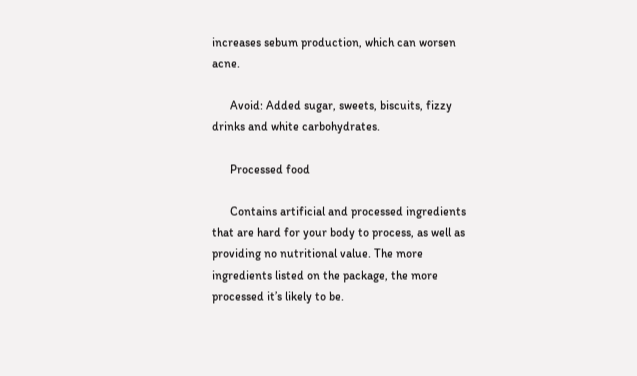increases sebum production, which can worsen acne.

      Avoid: Added sugar, sweets, biscuits, fizzy drinks and white carbohydrates.

      Processed food

      Contains artificial and processed ingredients that are hard for your body to process, as well as providing no nutritional value. The more ingredients listed on the package, the more processed it’s likely to be.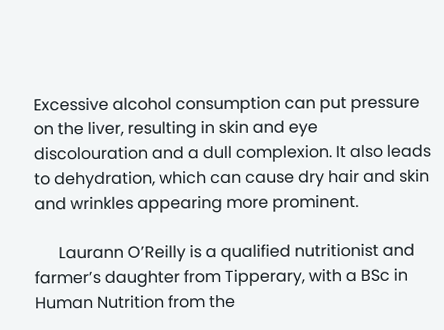Excessive alcohol consumption can put pressure on the liver, resulting in skin and eye discolouration and a dull complexion. It also leads to dehydration, which can cause dry hair and skin and wrinkles appearing more prominent.

      Laurann O’Reilly is a qualified nutritionist and farmer’s daughter from Tipperary, with a BSc in Human Nutrition from the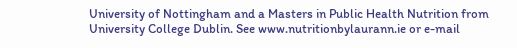University of Nottingham and a Masters in Public Health Nutrition from University College Dublin. See www.nutritionbylaurann.ie or e-mail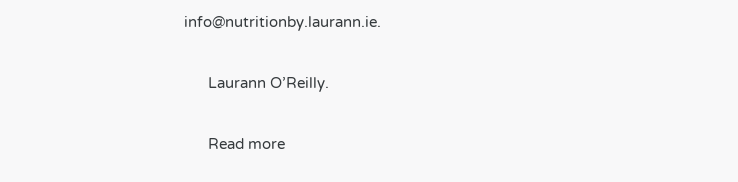info@nutritionby.laurann.ie.

      Laurann O’Reilly.

      Read more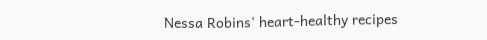Nessa Robins' heart-healthy recipes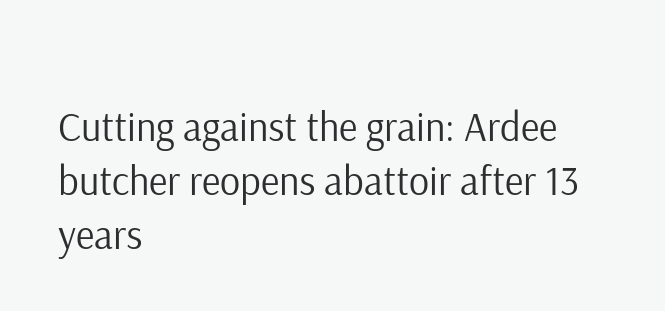Cutting against the grain: Ardee butcher reopens abattoir after 13 years